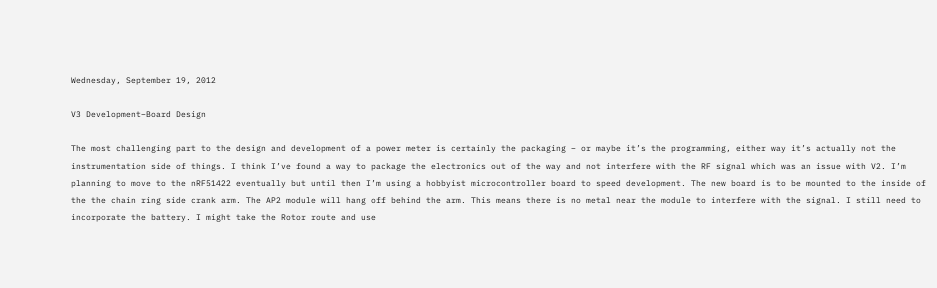Wednesday, September 19, 2012

V3 Development–Board Design

The most challenging part to the design and development of a power meter is certainly the packaging – or maybe it’s the programming, either way it’s actually not the instrumentation side of things. I think I’ve found a way to package the electronics out of the way and not interfere with the RF signal which was an issue with V2. I’m planning to move to the nRF51422 eventually but until then I’m using a hobbyist microcontroller board to speed development. The new board is to be mounted to the inside of the the chain ring side crank arm. The AP2 module will hang off behind the arm. This means there is no metal near the module to interfere with the signal. I still need to incorporate the battery. I might take the Rotor route and use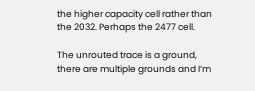the higher capacity cell rather than the 2032. Perhaps the 2477 cell.

The unrouted trace is a ground, there are multiple grounds and I’m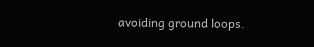avoiding ground loops.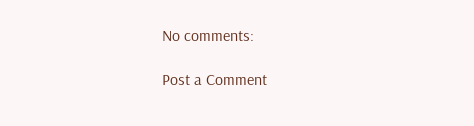No comments:

Post a Comment